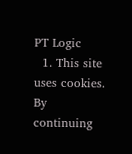PT Logic
  1. This site uses cookies. By continuing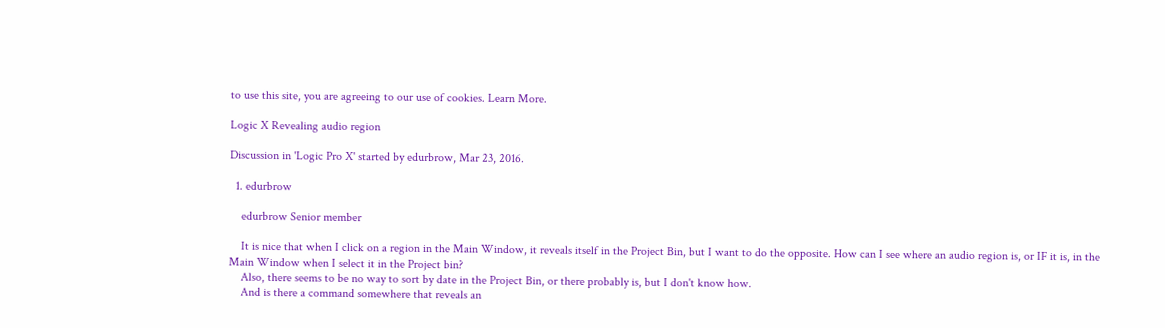to use this site, you are agreeing to our use of cookies. Learn More.

Logic X Revealing audio region

Discussion in 'Logic Pro X' started by edurbrow, Mar 23, 2016.

  1. edurbrow

    edurbrow Senior member

    It is nice that when I click on a region in the Main Window, it reveals itself in the Project Bin, but I want to do the opposite. How can I see where an audio region is, or IF it is, in the Main Window when I select it in the Project bin?
    Also, there seems to be no way to sort by date in the Project Bin, or there probably is, but I don't know how.
    And is there a command somewhere that reveals an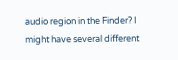audio region in the Finder? I might have several different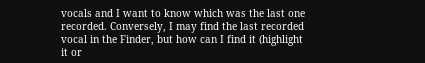vocals and I want to know which was the last one recorded. Conversely, I may find the last recorded vocal in the Finder, but how can I find it (highlight it or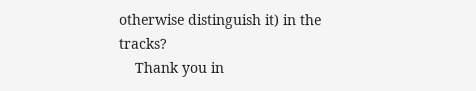otherwise distinguish it) in the tracks?
    Thank you in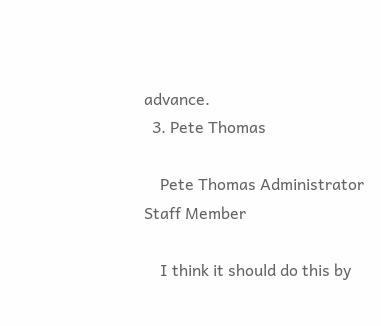advance.
  3. Pete Thomas

    Pete Thomas Administrator Staff Member

    I think it should do this by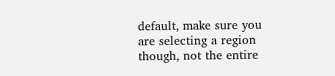default, make sure you are selecting a region though, not the entire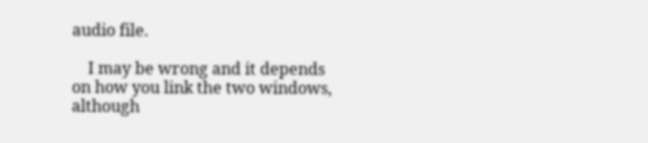audio file.

    I may be wrong and it depends on how you link the two windows, although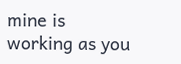mine is working as you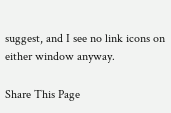suggest, and I see no link icons on either window anyway.

Share This Page